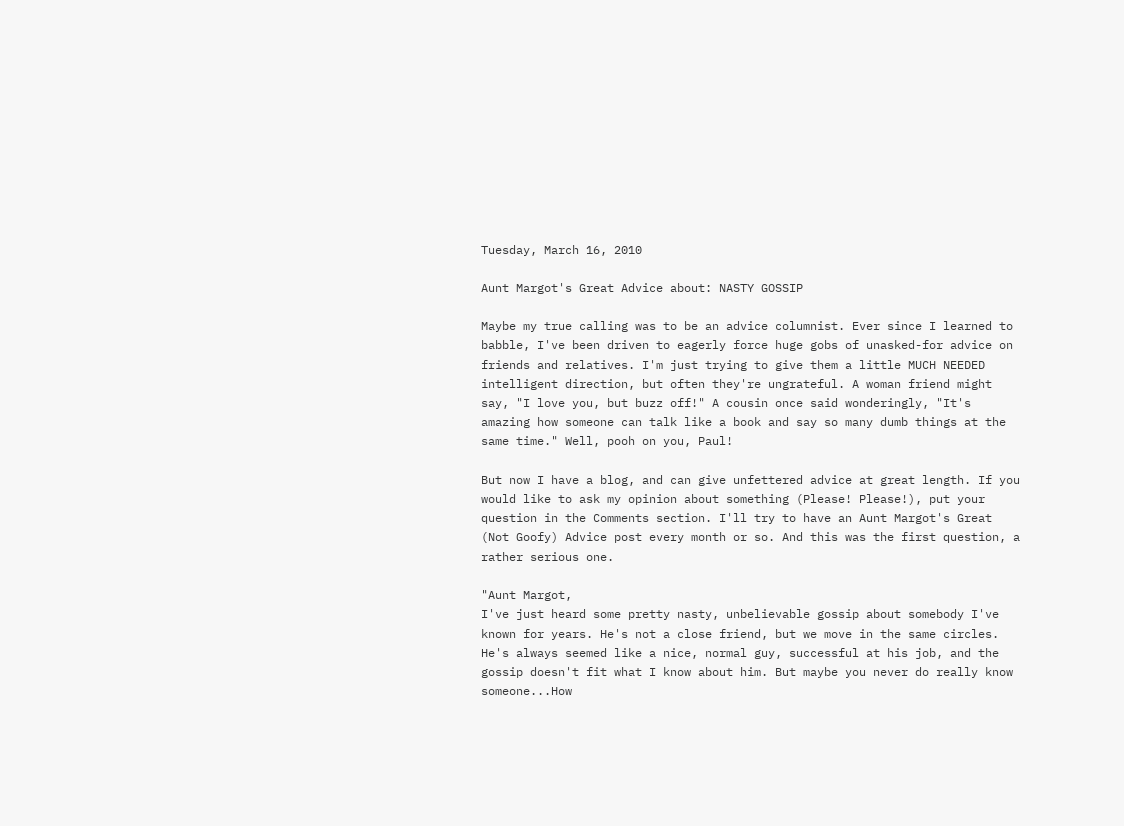Tuesday, March 16, 2010

Aunt Margot's Great Advice about: NASTY GOSSIP

Maybe my true calling was to be an advice columnist. Ever since I learned to babble, I've been driven to eagerly force huge gobs of unasked-for advice on friends and relatives. I'm just trying to give them a little MUCH NEEDED intelligent direction, but often they're ungrateful. A woman friend might say, "I love you, but buzz off!" A cousin once said wonderingly, "It's amazing how someone can talk like a book and say so many dumb things at the same time." Well, pooh on you, Paul!

But now I have a blog, and can give unfettered advice at great length. If you would like to ask my opinion about something (Please! Please!), put your question in the Comments section. I'll try to have an Aunt Margot's Great (Not Goofy) Advice post every month or so. And this was the first question, a rather serious one.

"Aunt Margot,
I've just heard some pretty nasty, unbelievable gossip about somebody I've known for years. He's not a close friend, but we move in the same circles. He's always seemed like a nice, normal guy, successful at his job, and the gossip doesn't fit what I know about him. But maybe you never do really know someone...How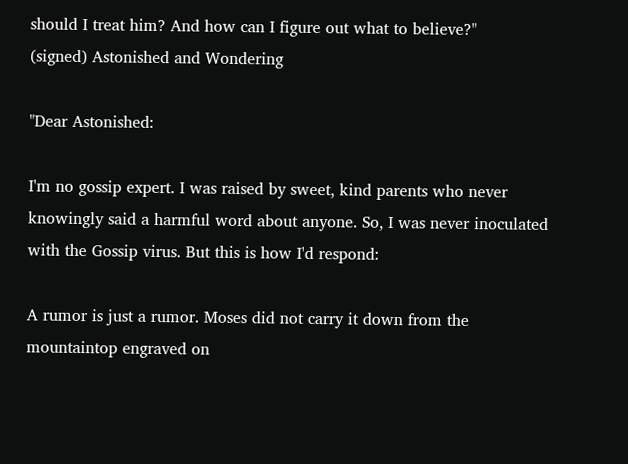should I treat him? And how can I figure out what to believe?"
(signed) Astonished and Wondering

"Dear Astonished:

I'm no gossip expert. I was raised by sweet, kind parents who never knowingly said a harmful word about anyone. So, I was never inoculated with the Gossip virus. But this is how I'd respond:

A rumor is just a rumor. Moses did not carry it down from the mountaintop engraved on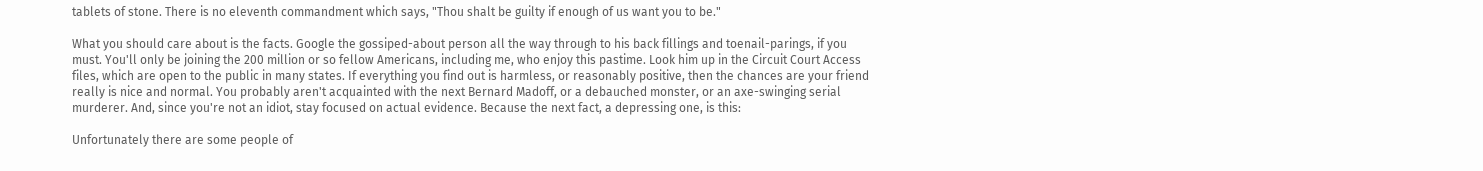tablets of stone. There is no eleventh commandment which says, "Thou shalt be guilty if enough of us want you to be."

What you should care about is the facts. Google the gossiped-about person all the way through to his back fillings and toenail-parings, if you must. You'll only be joining the 200 million or so fellow Americans, including me, who enjoy this pastime. Look him up in the Circuit Court Access files, which are open to the public in many states. If everything you find out is harmless, or reasonably positive, then the chances are your friend really is nice and normal. You probably aren't acquainted with the next Bernard Madoff, or a debauched monster, or an axe-swinging serial murderer. And, since you're not an idiot, stay focused on actual evidence. Because the next fact, a depressing one, is this:

Unfortunately there are some people of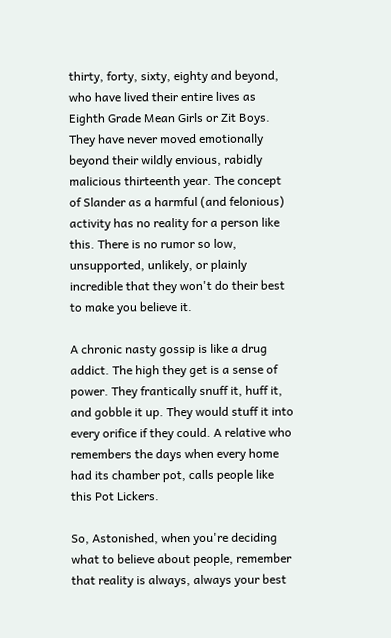thirty, forty, sixty, eighty and beyond, who have lived their entire lives as Eighth Grade Mean Girls or Zit Boys. They have never moved emotionally beyond their wildly envious, rabidly malicious thirteenth year. The concept of Slander as a harmful (and felonious) activity has no reality for a person like this. There is no rumor so low, unsupported, unlikely, or plainly incredible that they won't do their best to make you believe it.

A chronic nasty gossip is like a drug addict. The high they get is a sense of power. They frantically snuff it, huff it, and gobble it up. They would stuff it into every orifice if they could. A relative who remembers the days when every home had its chamber pot, calls people like this Pot Lickers.

So, Astonished, when you're deciding what to believe about people, remember that reality is always, always your best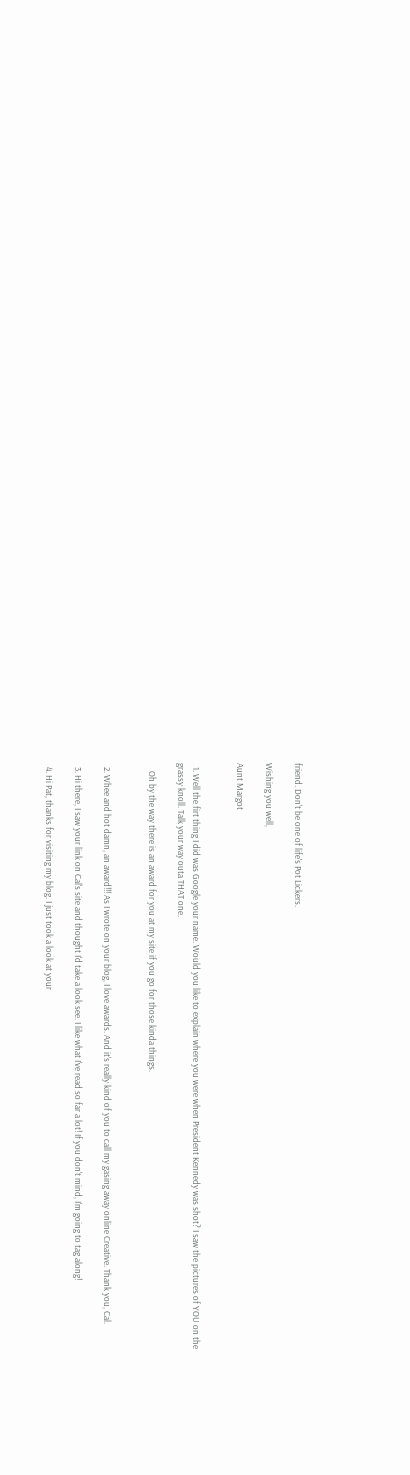friend. Don't be one of life's Pot Lickers.

Wishing you well,

Aunt Margot


  1. Well the firt thing I did was Google your name. Would you like to explain where you were when President Kennedy was shot? I saw the pictures of YOU on the grassy knoll. Talk your way outa THAT one.

    Oh by the way there is an award for you at my site if you go for those kinda things.


  2. Whee and hot damn, an award!!! As I wrote on your blog, I love awards. And it's really kind of you to call my gasing away online Creative. Thank you, Cal.

  3. Hi there, I saw your link on Cal's site and thought I'd take a look see. I like what I've read so far a lot! If you don't mind, I'm going to tag along!

  4. Hi Pat, thanks for visiting my blog. I just took a look at your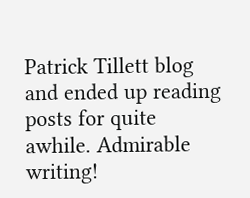Patrick Tillett blog and ended up reading posts for quite awhile. Admirable writing!